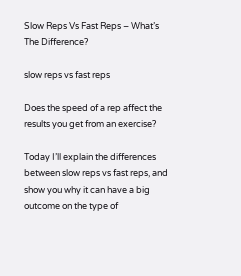Slow Reps Vs Fast Reps – What’s The Difference?

slow reps vs fast reps

Does the speed of a rep affect the results you get from an exercise?

Today I’ll explain the differences between slow reps vs fast reps, and show you why it can have a big outcome on the type of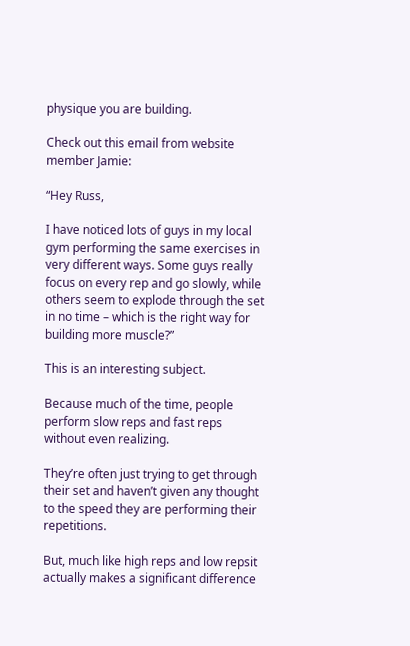physique you are building.

Check out this email from website member Jamie:

“Hey Russ,

I have noticed lots of guys in my local gym performing the same exercises in very different ways. Some guys really focus on every rep and go slowly, while others seem to explode through the set in no time – which is the right way for building more muscle?”

This is an interesting subject.

Because much of the time, people perform slow reps and fast reps without even realizing.

They’re often just trying to get through their set and haven’t given any thought to the speed they are performing their repetitions.

But, much like high reps and low repsit actually makes a significant difference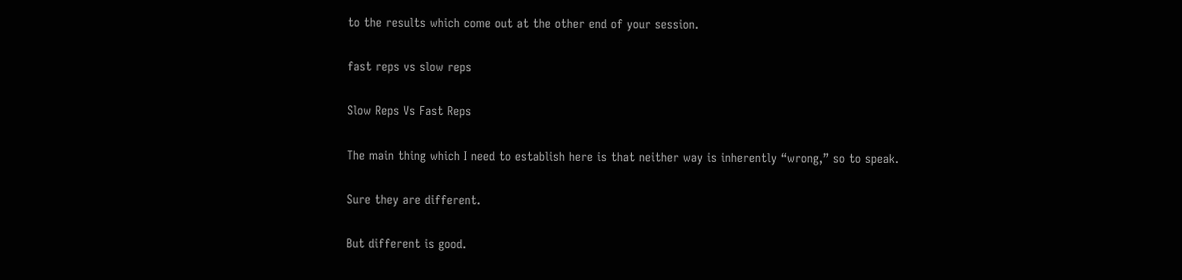to the results which come out at the other end of your session.

fast reps vs slow reps

Slow Reps Vs Fast Reps

The main thing which I need to establish here is that neither way is inherently “wrong,” so to speak.

Sure they are different.

But different is good.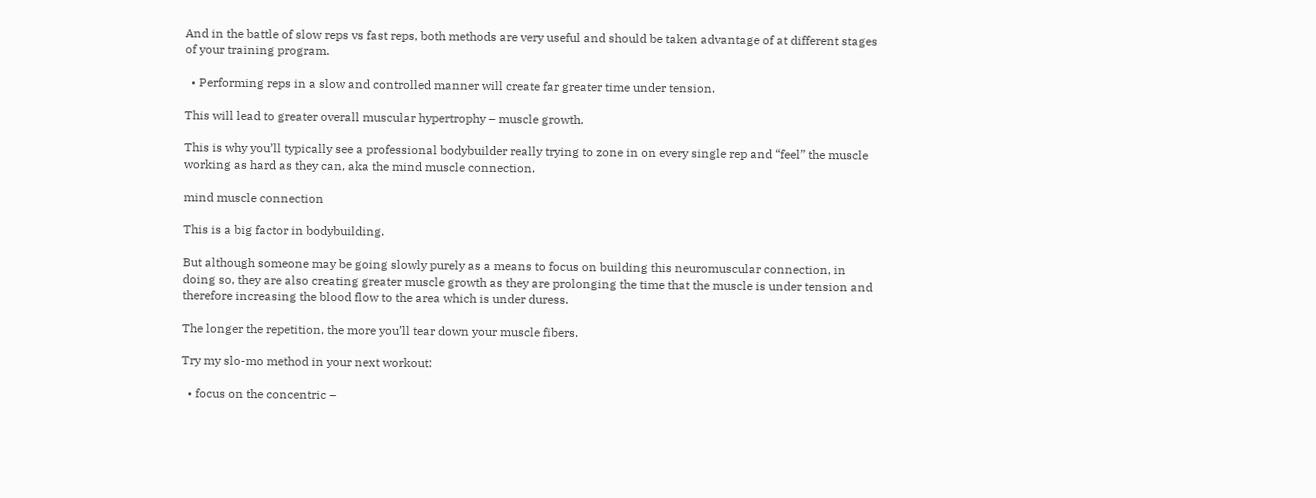And in the battle of slow reps vs fast reps, both methods are very useful and should be taken advantage of at different stages of your training program.

  • Performing reps in a slow and controlled manner will create far greater time under tension.

This will lead to greater overall muscular hypertrophy – muscle growth.

This is why you’ll typically see a professional bodybuilder really trying to zone in on every single rep and “feel” the muscle working as hard as they can, aka the mind muscle connection.

mind muscle connection

This is a big factor in bodybuilding.

But although someone may be going slowly purely as a means to focus on building this neuromuscular connection, in doing so, they are also creating greater muscle growth as they are prolonging the time that the muscle is under tension and therefore increasing the blood flow to the area which is under duress.

The longer the repetition, the more you’ll tear down your muscle fibers.

Try my slo-mo method in your next workout:

  • focus on the concentric –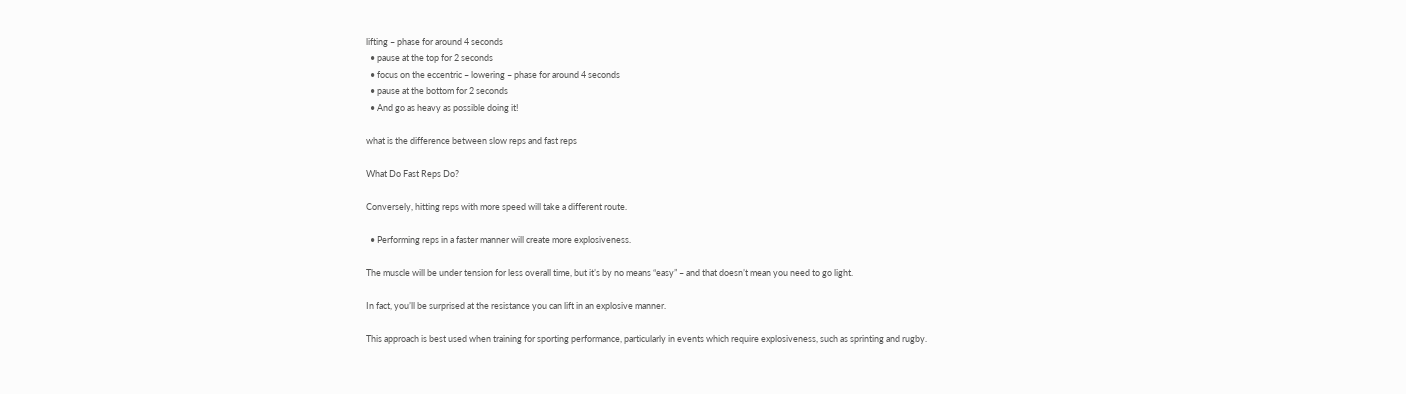lifting – phase for around 4 seconds
  • pause at the top for 2 seconds
  • focus on the eccentric – lowering – phase for around 4 seconds
  • pause at the bottom for 2 seconds
  • And go as heavy as possible doing it!

what is the difference between slow reps and fast reps

What Do Fast Reps Do?

Conversely, hitting reps with more speed will take a different route.

  • Performing reps in a faster manner will create more explosiveness.

The muscle will be under tension for less overall time, but it’s by no means “easy” – and that doesn’t mean you need to go light.

In fact, you’ll be surprised at the resistance you can lift in an explosive manner.

This approach is best used when training for sporting performance, particularly in events which require explosiveness, such as sprinting and rugby.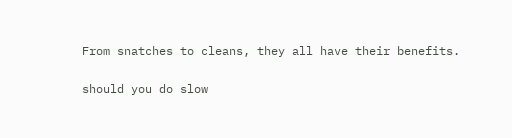From snatches to cleans, they all have their benefits.

should you do slow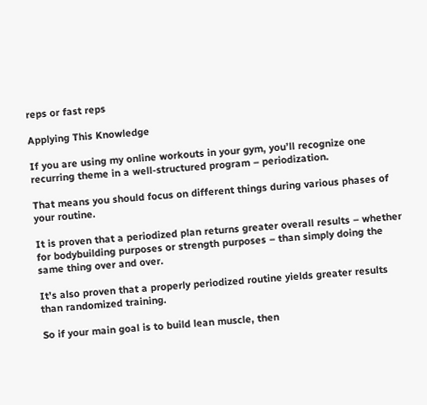reps or fast reps

Applying This Knowledge

If you are using my online workouts in your gym, you’ll recognize one recurring theme in a well-structured program – periodization.

That means you should focus on different things during various phases of your routine.

It is proven that a periodized plan returns greater overall results – whether for bodybuilding purposes or strength purposes – than simply doing the same thing over and over.

It’s also proven that a properly periodized routine yields greater results than randomized training.

So if your main goal is to build lean muscle, then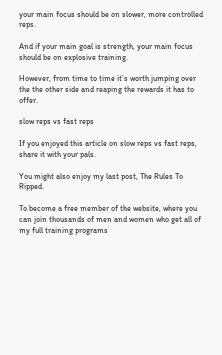your main focus should be on slower, more controlled reps.

And if your main goal is strength, your main focus should be on explosive training.

However, from time to time it’s worth jumping over the the other side and reaping the rewards it has to offer.

slow reps vs fast reps

If you enjoyed this article on slow reps vs fast reps, share it with your pals.

You might also enjoy my last post, The Rules To Ripped.

To become a free member of the website, where you can join thousands of men and women who get all of my full training programs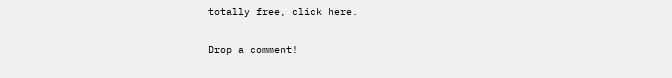totally free, click here.

Drop a comment!